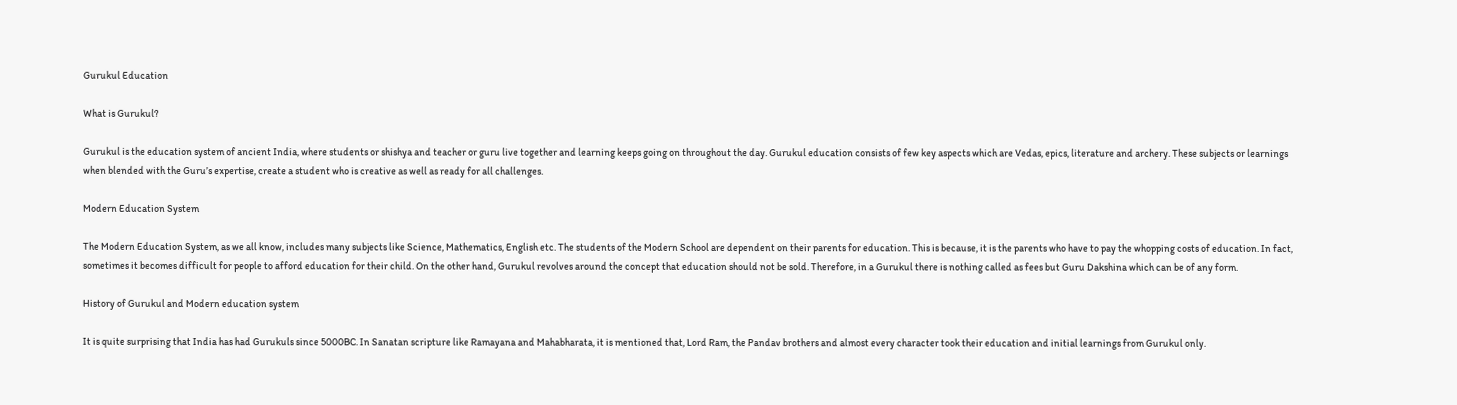Gurukul Education

What is Gurukul?

Gurukul is the education system of ancient India, where students or shishya and teacher or guru live together and learning keeps going on throughout the day. Gurukul education consists of few key aspects which are Vedas, epics, literature and archery. These subjects or learnings when blended with the Guru’s expertise, create a student who is creative as well as ready for all challenges.

Modern Education System

The Modern Education System, as we all know, includes many subjects like Science, Mathematics, English etc. The students of the Modern School are dependent on their parents for education. This is because, it is the parents who have to pay the whopping costs of education. In fact, sometimes it becomes difficult for people to afford education for their child. On the other hand, Gurukul revolves around the concept that education should not be sold. Therefore, in a Gurukul there is nothing called as fees but Guru Dakshina which can be of any form.

History of Gurukul and Modern education system

It is quite surprising that India has had Gurukuls since 5000BC. In Sanatan scripture like Ramayana and Mahabharata, it is mentioned that, Lord Ram, the Pandav brothers and almost every character took their education and initial learnings from Gurukul only.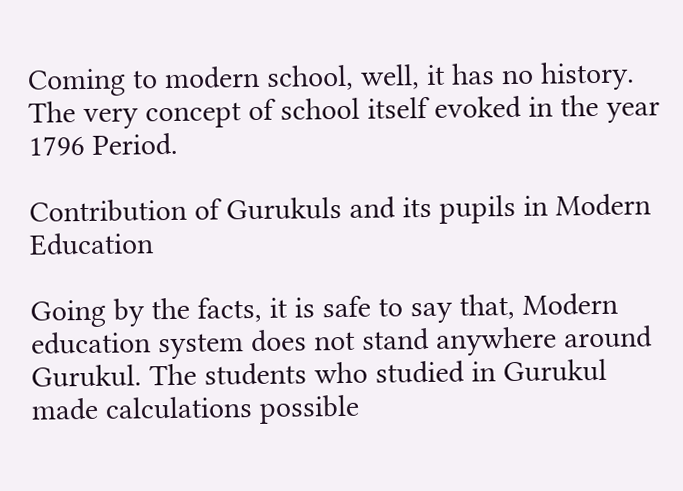Coming to modern school, well, it has no history. The very concept of school itself evoked in the year 1796 Period.

Contribution of Gurukuls and its pupils in Modern Education

Going by the facts, it is safe to say that, Modern education system does not stand anywhere around Gurukul. The students who studied in Gurukul made calculations possible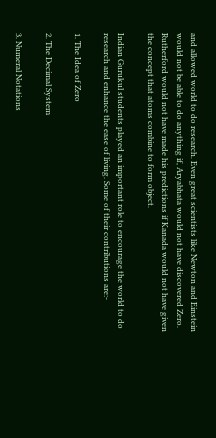and allowed world to do research. Even great scientists like Newton and Einstein would not be able to do anything if, Aryabhata would not have discovered Zero. Rutherford would not have made his predictions if Kanada would not have given the concept that atoms combine to form object.

Indian Gurukul students played an important role to encourage the world to do research and enhance the ease of living. Some of their contributions are:-

1. The Idea of Zero

2. The Decimal System

3. Numeral Notations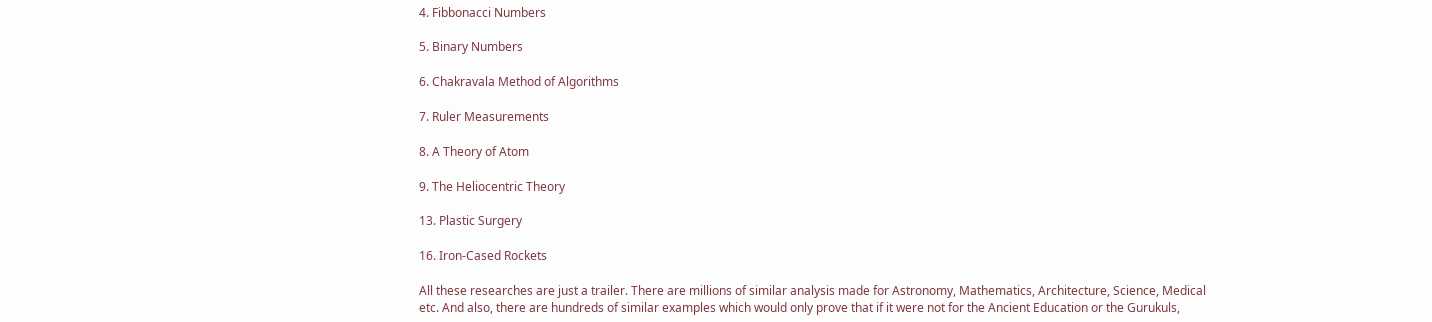4. Fibbonacci Numbers

5. Binary Numbers

6. Chakravala Method of Algorithms

7. Ruler Measurements

8. A Theory of Atom

9. The Heliocentric Theory

13. Plastic Surgery

16. Iron-Cased Rockets

All these researches are just a trailer. There are millions of similar analysis made for Astronomy, Mathematics, Architecture, Science, Medical etc. And also, there are hundreds of similar examples which would only prove that if it were not for the Ancient Education or the Gurukuls,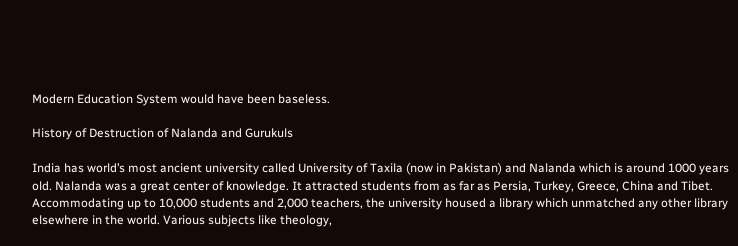Modern Education System would have been baseless.

History of Destruction of Nalanda and Gurukuls

India has world’s most ancient university called University of Taxila (now in Pakistan) and Nalanda which is around 1000 years old. Nalanda was a great center of knowledge. It attracted students from as far as Persia, Turkey, Greece, China and Tibet. Accommodating up to 10,000 students and 2,000 teachers, the university housed a library which unmatched any other library elsewhere in the world. Various subjects like theology,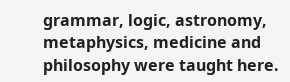grammar, logic, astronomy, metaphysics, medicine and philosophy were taught here.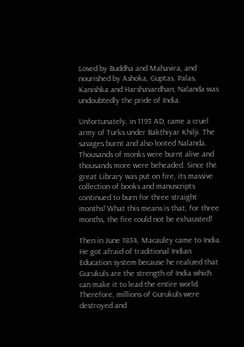Loved by Buddha and Mahavira, and nourished by Ashoka, Guptas, Palas, Kanishka and Harshavardhan; Nalanda was undoubtedly the pride of India.

Unfortunately, in 1193 AD, came a cruel army of Turks under Bakthiyar Khilji. The savages burnt and also looted Nalanda. Thousands of monks were burnt alive and thousands more were beheaded. Since the great Library was put on fire, its massive collection of books and manuscripts continued to burn for three straight months! What this means is that, for three months, the fire could not be exhausted!

Then in June 1834, Macauley came to India. He got afraid of traditional Indian Education system because he realized that Gurukuls are the strength of India which can make it to lead the entire world. Therefore, millions of Gurukuls were destroyed and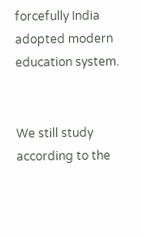forcefully India adopted modern education system.


We still study according to the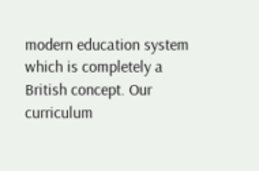modern education system which is completely a British concept. Our curriculum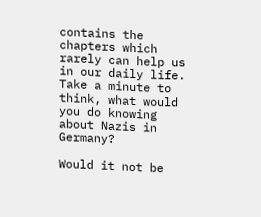contains the chapters which rarely can help us in our daily life. Take a minute to think, what would you do knowing about Nazis in Germany?

Would it not be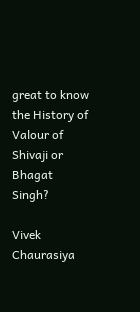great to know the History of Valour of Shivaji or Bhagat Singh?

Vivek Chaurasiya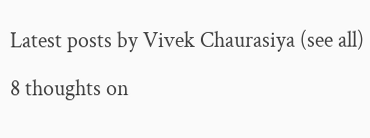Latest posts by Vivek Chaurasiya (see all)

8 thoughts on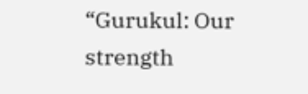“Gurukul: Our strength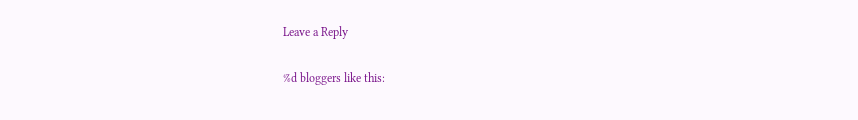Leave a Reply

%d bloggers like this: